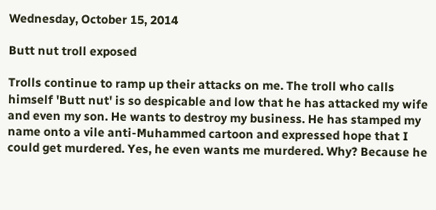Wednesday, October 15, 2014

Butt nut troll exposed

Trolls continue to ramp up their attacks on me. The troll who calls himself 'Butt nut' is so despicable and low that he has attacked my wife and even my son. He wants to destroy my business. He has stamped my name onto a vile anti-Muhammed cartoon and expressed hope that I could get murdered. Yes, he even wants me murdered. Why? Because he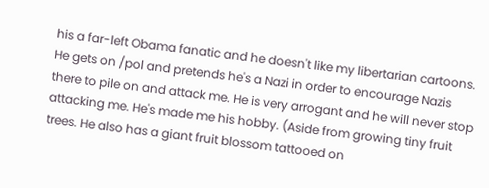his a far-left Obama fanatic and he doesn't like my libertarian cartoons. He gets on /pol and pretends he's a Nazi in order to encourage Nazis there to pile on and attack me. He is very arrogant and he will never stop attacking me. He's made me his hobby. (Aside from growing tiny fruit trees. He also has a giant fruit blossom tattooed on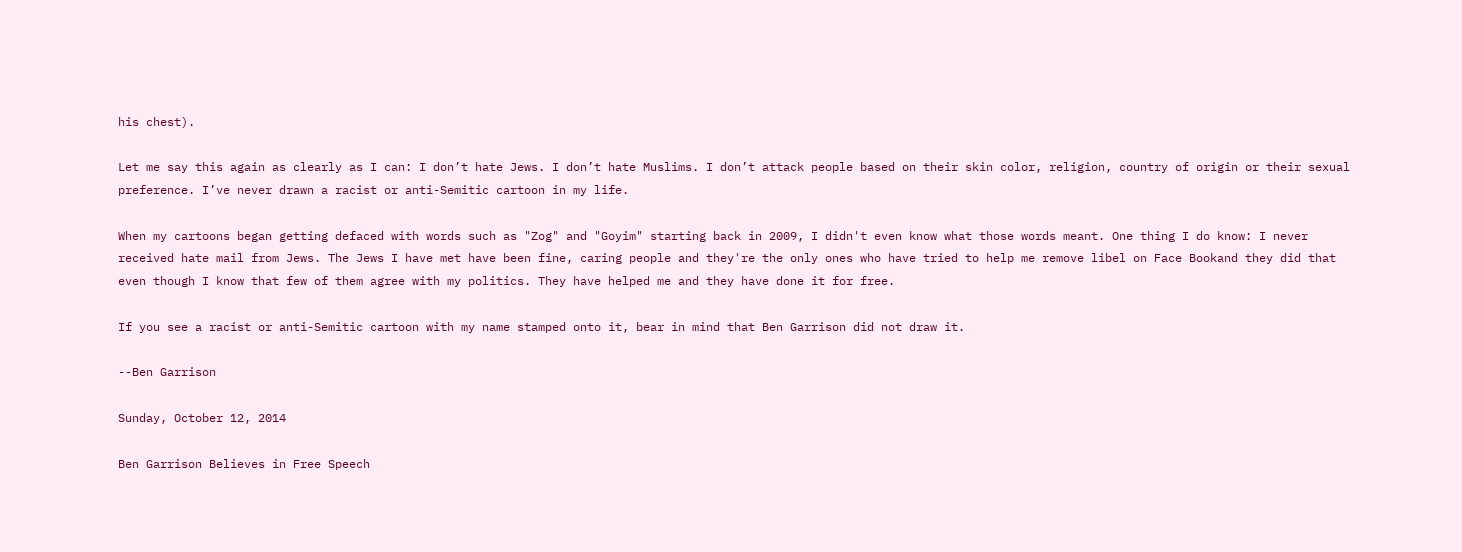his chest).

Let me say this again as clearly as I can: I don’t hate Jews. I don’t hate Muslims. I don’t attack people based on their skin color, religion, country of origin or their sexual preference. I’ve never drawn a racist or anti-Semitic cartoon in my life.

When my cartoons began getting defaced with words such as "Zog" and "Goyim" starting back in 2009, I didn't even know what those words meant. One thing I do know: I never received hate mail from Jews. The Jews I have met have been fine, caring people and they're the only ones who have tried to help me remove libel on Face Bookand they did that even though I know that few of them agree with my politics. They have helped me and they have done it for free.

If you see a racist or anti-Semitic cartoon with my name stamped onto it, bear in mind that Ben Garrison did not draw it.

--Ben Garrison

Sunday, October 12, 2014

Ben Garrison Believes in Free Speech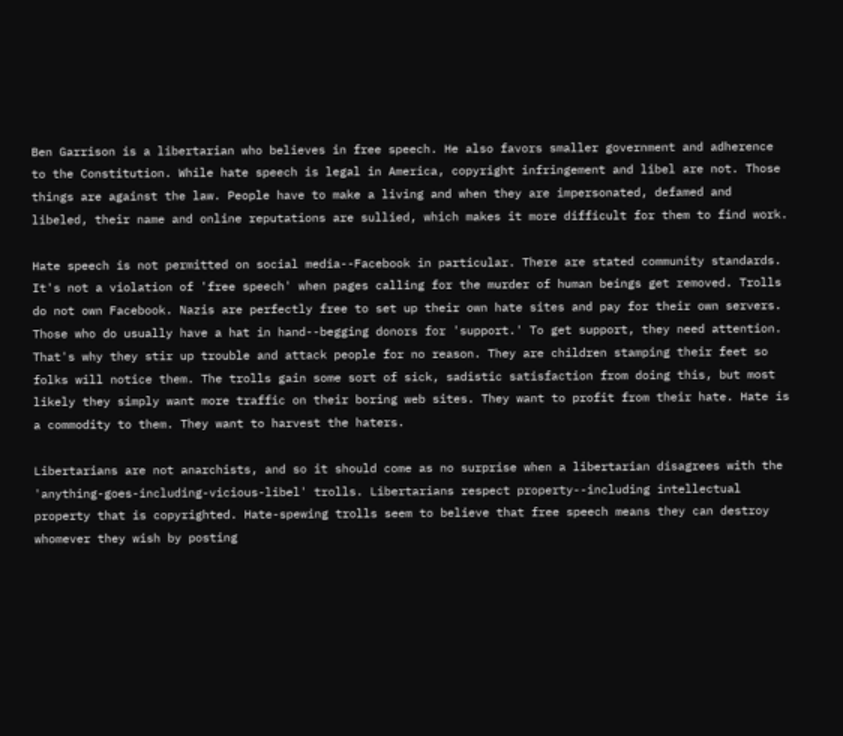Ben Garrison is a libertarian who believes in free speech. He also favors smaller government and adherence to the Constitution. While hate speech is legal in America, copyright infringement and libel are not. Those things are against the law. People have to make a living and when they are impersonated, defamed and libeled, their name and online reputations are sullied, which makes it more difficult for them to find work.

Hate speech is not permitted on social media--Facebook in particular. There are stated community standards. It's not a violation of 'free speech' when pages calling for the murder of human beings get removed. Trolls do not own Facebook. Nazis are perfectly free to set up their own hate sites and pay for their own servers. Those who do usually have a hat in hand--begging donors for 'support.' To get support, they need attention. That's why they stir up trouble and attack people for no reason. They are children stamping their feet so folks will notice them. The trolls gain some sort of sick, sadistic satisfaction from doing this, but most likely they simply want more traffic on their boring web sites. They want to profit from their hate. Hate is a commodity to them. They want to harvest the haters.

Libertarians are not anarchists, and so it should come as no surprise when a libertarian disagrees with the 'anything-goes-including-vicious-libel' trolls. Libertarians respect property--including intellectual property that is copyrighted. Hate-spewing trolls seem to believe that free speech means they can destroy whomever they wish by posting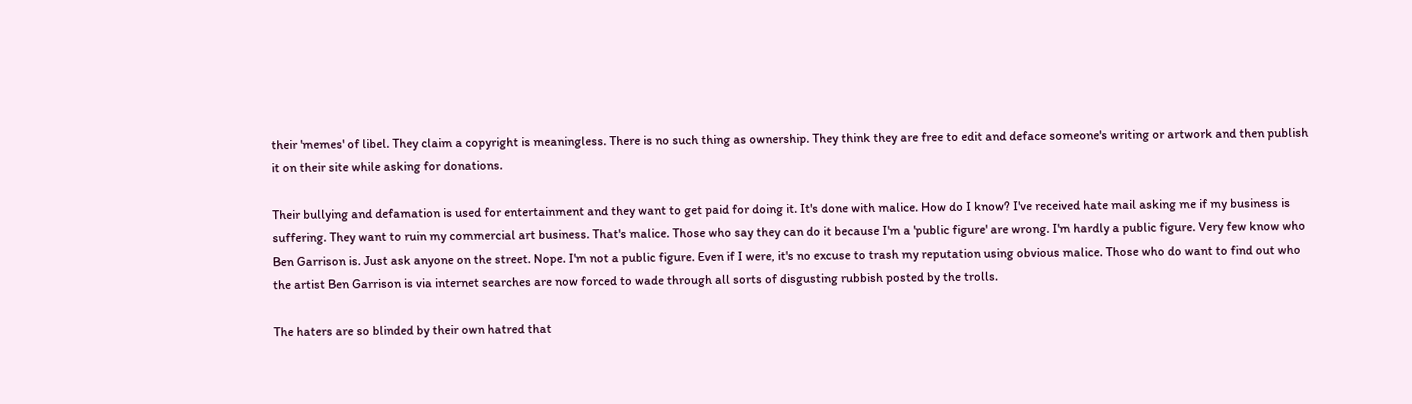their 'memes' of libel. They claim a copyright is meaningless. There is no such thing as ownership. They think they are free to edit and deface someone's writing or artwork and then publish it on their site while asking for donations.

Their bullying and defamation is used for entertainment and they want to get paid for doing it. It's done with malice. How do I know? I've received hate mail asking me if my business is suffering. They want to ruin my commercial art business. That's malice. Those who say they can do it because I'm a 'public figure' are wrong. I'm hardly a public figure. Very few know who Ben Garrison is. Just ask anyone on the street. Nope. I'm not a public figure. Even if I were, it's no excuse to trash my reputation using obvious malice. Those who do want to find out who the artist Ben Garrison is via internet searches are now forced to wade through all sorts of disgusting rubbish posted by the trolls.

The haters are so blinded by their own hatred that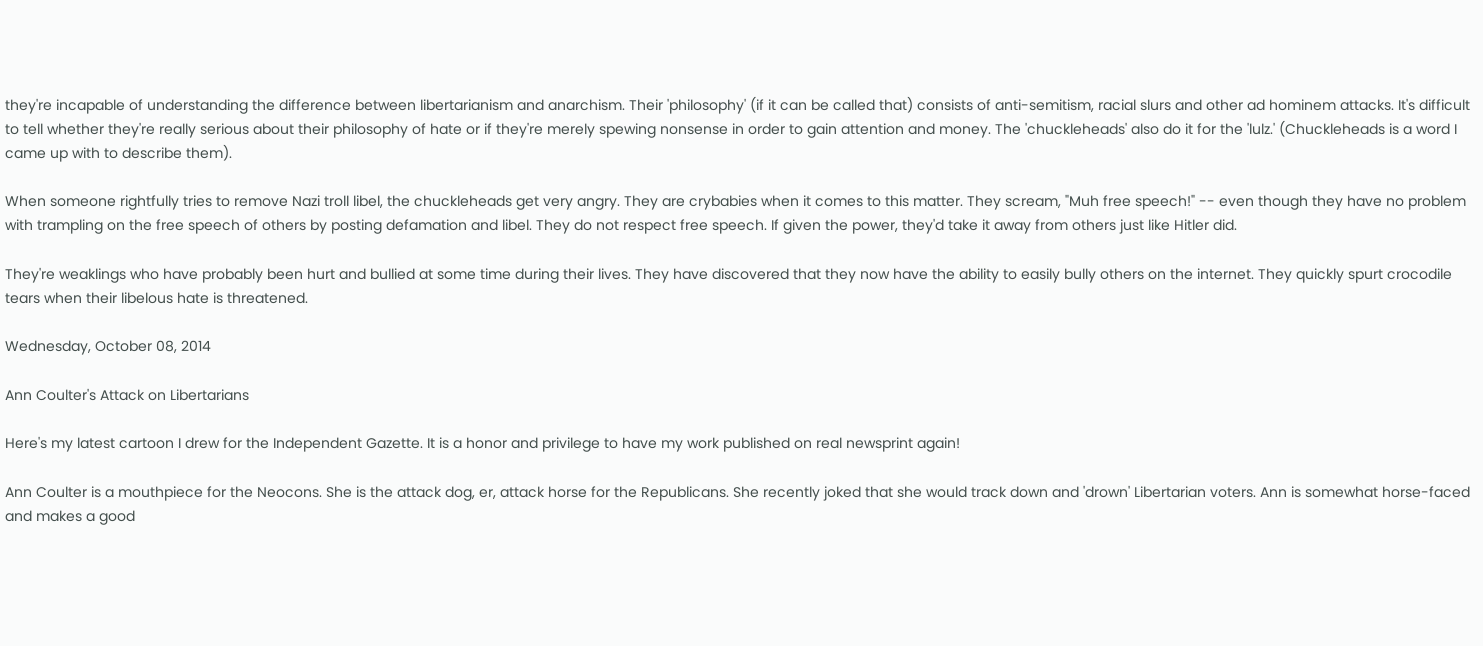they're incapable of understanding the difference between libertarianism and anarchism. Their 'philosophy' (if it can be called that) consists of anti-semitism, racial slurs and other ad hominem attacks. It's difficult to tell whether they're really serious about their philosophy of hate or if they're merely spewing nonsense in order to gain attention and money. The 'chuckleheads' also do it for the 'lulz.' (Chuckleheads is a word I came up with to describe them).

When someone rightfully tries to remove Nazi troll libel, the chuckleheads get very angry. They are crybabies when it comes to this matter. They scream, "Muh free speech!" -- even though they have no problem with trampling on the free speech of others by posting defamation and libel. They do not respect free speech. If given the power, they'd take it away from others just like Hitler did.

They're weaklings who have probably been hurt and bullied at some time during their lives. They have discovered that they now have the ability to easily bully others on the internet. They quickly spurt crocodile tears when their libelous hate is threatened.

Wednesday, October 08, 2014

Ann Coulter's Attack on Libertarians

Here's my latest cartoon I drew for the Independent Gazette. It is a honor and privilege to have my work published on real newsprint again!

Ann Coulter is a mouthpiece for the Neocons. She is the attack dog, er, attack horse for the Republicans. She recently joked that she would track down and 'drown' Libertarian voters. Ann is somewhat horse-faced and makes a good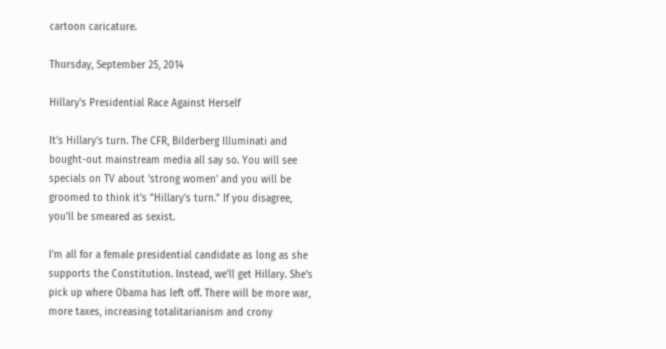cartoon caricature.

Thursday, September 25, 2014

Hillary's Presidential Race Against Herself

It's Hillary's turn. The CFR, Bilderberg Illuminati and bought-out mainstream media all say so. You will see specials on TV about 'strong women' and you will be groomed to think it's "Hillary's turn." If you disagree, you'll be smeared as sexist.

I'm all for a female presidential candidate as long as she supports the Constitution. Instead, we'll get Hillary. She's pick up where Obama has left off. There will be more war, more taxes, increasing totalitarianism and crony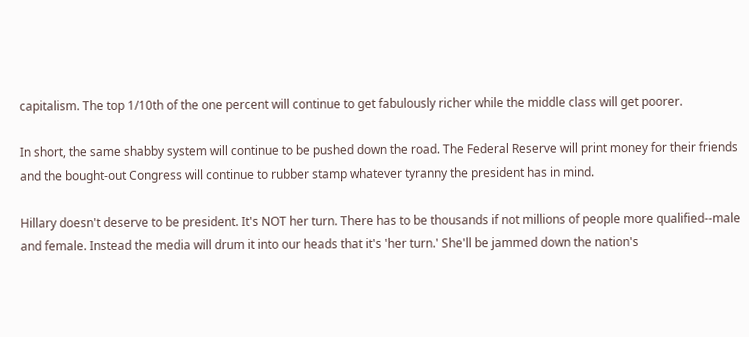capitalism. The top 1/10th of the one percent will continue to get fabulously richer while the middle class will get poorer.

In short, the same shabby system will continue to be pushed down the road. The Federal Reserve will print money for their friends and the bought-out Congress will continue to rubber stamp whatever tyranny the president has in mind.

Hillary doesn't deserve to be president. It's NOT her turn. There has to be thousands if not millions of people more qualified--male and female. Instead the media will drum it into our heads that it's 'her turn.' She'll be jammed down the nation's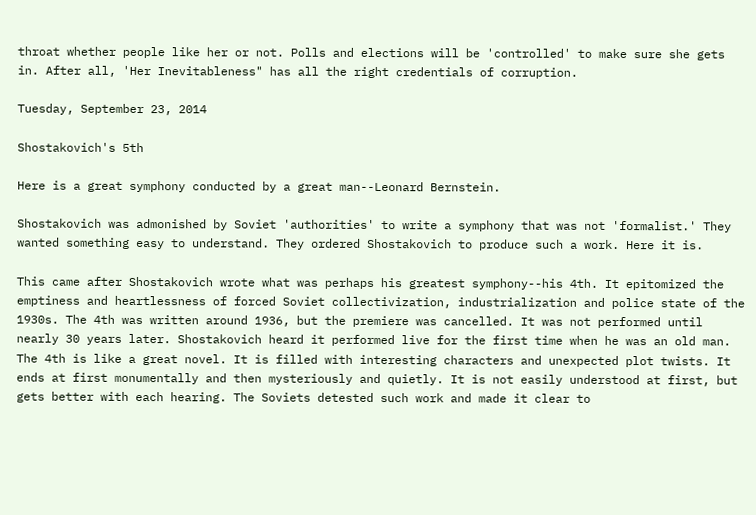throat whether people like her or not. Polls and elections will be 'controlled' to make sure she gets in. After all, 'Her Inevitableness" has all the right credentials of corruption.

Tuesday, September 23, 2014

Shostakovich's 5th

Here is a great symphony conducted by a great man--Leonard Bernstein.

Shostakovich was admonished by Soviet 'authorities' to write a symphony that was not 'formalist.' They wanted something easy to understand. They ordered Shostakovich to produce such a work. Here it is.

This came after Shostakovich wrote what was perhaps his greatest symphony--his 4th. It epitomized the emptiness and heartlessness of forced Soviet collectivization, industrialization and police state of the 1930s. The 4th was written around 1936, but the premiere was cancelled. It was not performed until nearly 30 years later. Shostakovich heard it performed live for the first time when he was an old man. The 4th is like a great novel. It is filled with interesting characters and unexpected plot twists. It ends at first monumentally and then mysteriously and quietly. It is not easily understood at first, but gets better with each hearing. The Soviets detested such work and made it clear to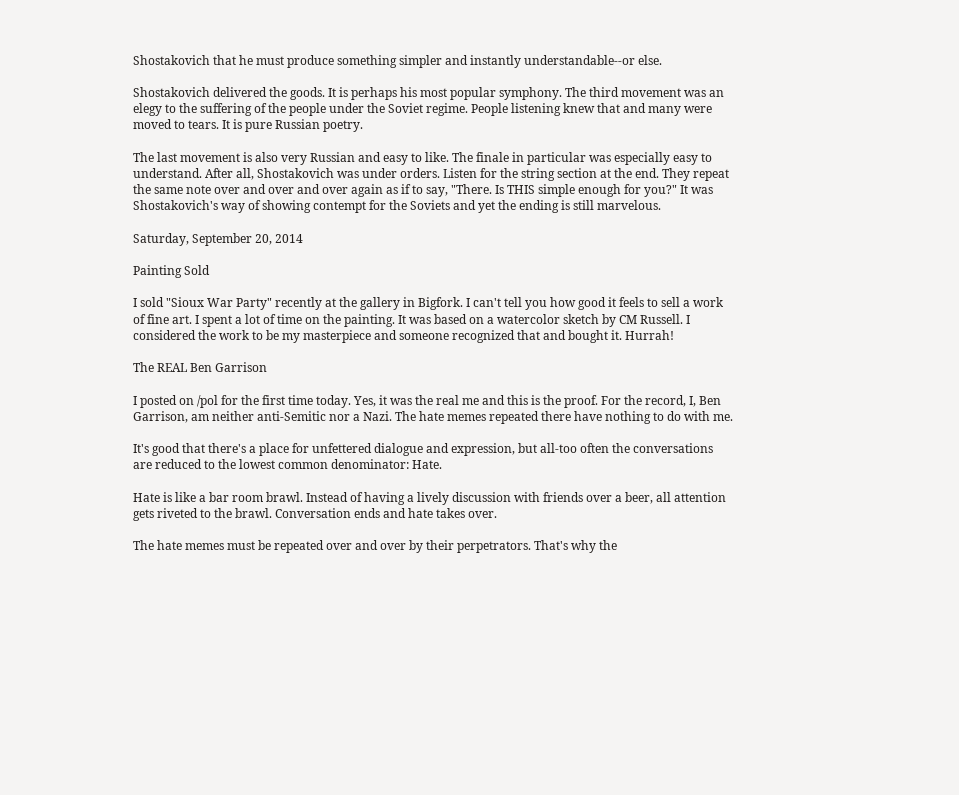Shostakovich that he must produce something simpler and instantly understandable--or else.

Shostakovich delivered the goods. It is perhaps his most popular symphony. The third movement was an elegy to the suffering of the people under the Soviet regime. People listening knew that and many were moved to tears. It is pure Russian poetry.

The last movement is also very Russian and easy to like. The finale in particular was especially easy to understand. After all, Shostakovich was under orders. Listen for the string section at the end. They repeat the same note over and over and over again as if to say, "There. Is THIS simple enough for you?" It was Shostakovich's way of showing contempt for the Soviets and yet the ending is still marvelous.

Saturday, September 20, 2014

Painting Sold

I sold "Sioux War Party" recently at the gallery in Bigfork. I can't tell you how good it feels to sell a work of fine art. I spent a lot of time on the painting. It was based on a watercolor sketch by CM Russell. I considered the work to be my masterpiece and someone recognized that and bought it. Hurrah!

The REAL Ben Garrison

I posted on /pol for the first time today. Yes, it was the real me and this is the proof. For the record, I, Ben Garrison, am neither anti-Semitic nor a Nazi. The hate memes repeated there have nothing to do with me.

It's good that there's a place for unfettered dialogue and expression, but all-too often the conversations are reduced to the lowest common denominator: Hate.

Hate is like a bar room brawl. Instead of having a lively discussion with friends over a beer, all attention gets riveted to the brawl. Conversation ends and hate takes over.

The hate memes must be repeated over and over by their perpetrators. That's why the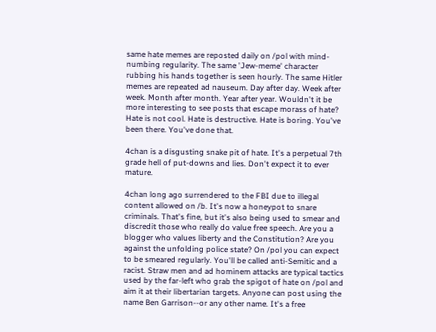same hate memes are reposted daily on /pol with mind-numbing regularity. The same 'Jew-meme' character rubbing his hands together is seen hourly. The same Hitler memes are repeated ad nauseum. Day after day. Week after week. Month after month. Year after year. Wouldn't it be more interesting to see posts that escape morass of hate? Hate is not cool. Hate is destructive. Hate is boring. You've been there. You've done that.

4chan is a disgusting snake pit of hate. It's a perpetual 7th grade hell of put-downs and lies. Don't expect it to ever mature.

4chan long ago surrendered to the FBI due to illegal content allowed on /b. It's now a honeypot to snare criminals. That's fine, but it's also being used to smear and discredit those who really do value free speech. Are you a blogger who values liberty and the Constitution? Are you against the unfolding police state? On /pol you can expect to be smeared regularly. You'll be called anti-Semitic and a racist. Straw men and ad hominem attacks are typical tactics used by the far-left who grab the spigot of hate on /pol and aim it at their libertarian targets. Anyone can post using the name Ben Garrison--or any other name. It's a free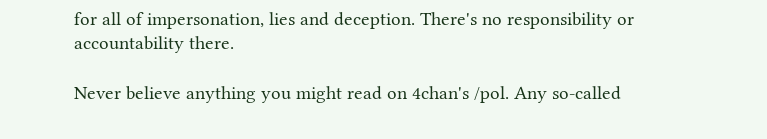for all of impersonation, lies and deception. There's no responsibility or accountability there.

Never believe anything you might read on 4chan's /pol. Any so-called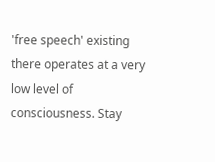'free speech' existing there operates at a very low level of consciousness. Stay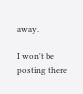away.

I won't be posting there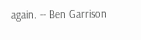again. -- Ben Garrison